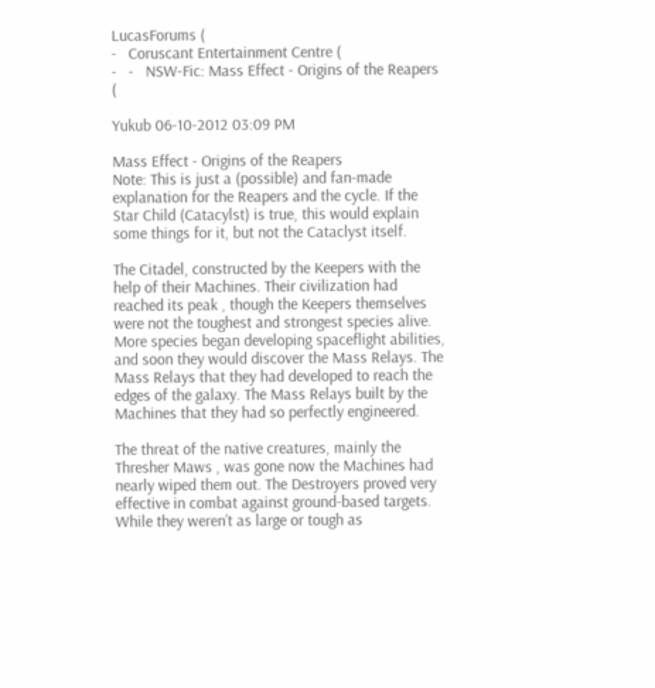LucasForums (
-   Coruscant Entertainment Centre (
-   -   NSW-Fic: Mass Effect - Origins of the Reapers (

Yukub 06-10-2012 03:09 PM

Mass Effect - Origins of the Reapers
Note: This is just a (possible) and fan-made explanation for the Reapers and the cycle. If the Star Child (Catacylst) is true, this would explain some things for it, but not the Cataclyst itself.

The Citadel, constructed by the Keepers with the help of their Machines. Their civilization had reached its peak , though the Keepers themselves were not the toughest and strongest species alive. More species began developing spaceflight abilities, and soon they would discover the Mass Relays. The Mass Relays that they had developed to reach the edges of the galaxy. The Mass Relays built by the Machines that they had so perfectly engineered.

The threat of the native creatures, mainly the Thresher Maws , was gone now the Machines had nearly wiped them out. The Destroyers proved very effective in combat against ground-based targets. While they weren’t as large or tough as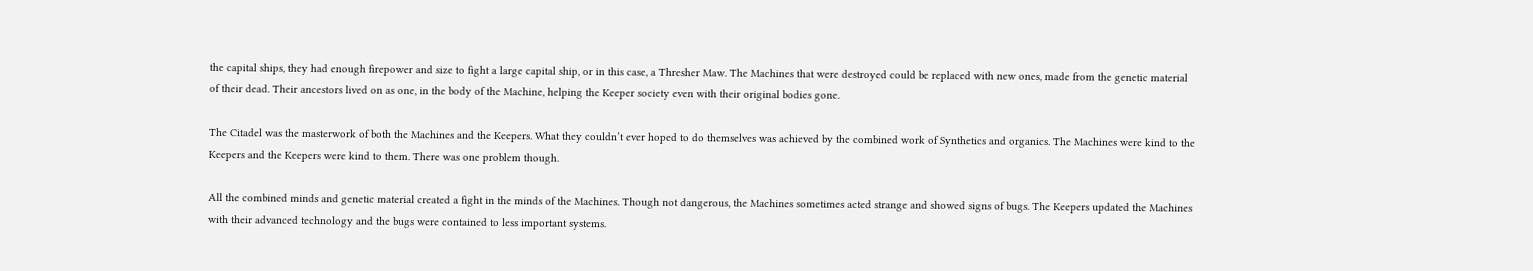the capital ships, they had enough firepower and size to fight a large capital ship, or in this case, a Thresher Maw. The Machines that were destroyed could be replaced with new ones, made from the genetic material of their dead. Their ancestors lived on as one, in the body of the Machine, helping the Keeper society even with their original bodies gone.

The Citadel was the masterwork of both the Machines and the Keepers. What they couldn’t ever hoped to do themselves was achieved by the combined work of Synthetics and organics. The Machines were kind to the Keepers and the Keepers were kind to them. There was one problem though.

All the combined minds and genetic material created a fight in the minds of the Machines. Though not dangerous, the Machines sometimes acted strange and showed signs of bugs. The Keepers updated the Machines with their advanced technology and the bugs were contained to less important systems.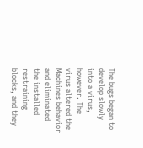The bugs began to develop slowly into a virus, however. The virus altered the Machines behavior and eliminated the installed restraining blocks, and they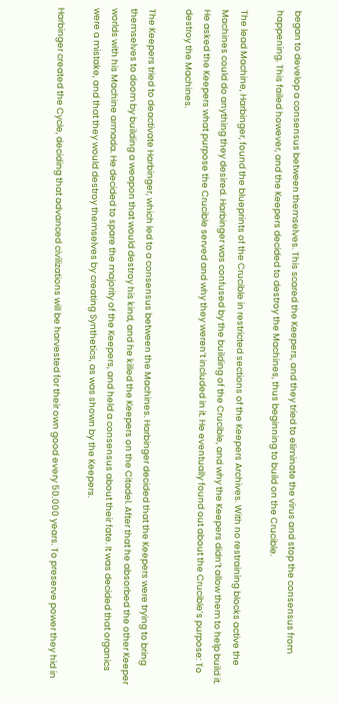began to develop a consensus between themselves. This scared the Keepers, and they tried to eliminate the virus and stop the consensus from happening. This failed however, and the Keepers decided to destroy the Machines, thus beginning to build on the Crucible.

The lead Machine, Harbinger, found the blueprints of the Crucible in restricted sections of the Keepers Archives. With no restraining blocks active the Machines could do anything they desired. Harbinger was confused by the building of the Crucible, and why the Keepers didn’t allow them to help build it. He asked the Keepers what purpose the Crucible served and why they weren’t included in it. He eventually found out about the Crucible’s purpose: To destroy the Machines.

The Keepers tried to deactivate Harbinger, which led to a consensus between the Machines. Harbinger decided that the Keepers were trying to bring themselves to doom by building a weapon that would destroy his kind, and he killed the Keepers on the Citadel. After that he absorbed the other Keeper worlds with his Machine armada. He decided to spare the majority of the Keepers, and held a consensus about their fate. It was decided that organics were a mistake, and that they would destroy themselves by creating Synthetics, as was shown by the Keepers.

Harbinger created the Cycle, deciding that advanced civilizations will be harvested for their own good every 50.000 years. To preserve power they hid in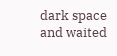dark space and waited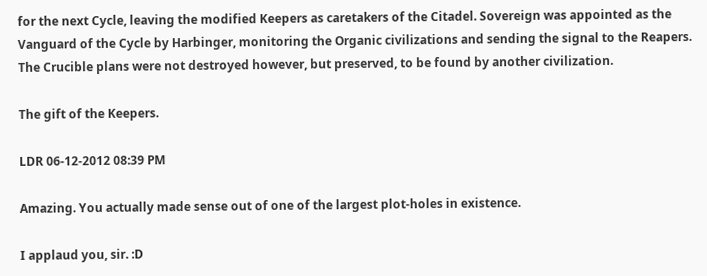for the next Cycle, leaving the modified Keepers as caretakers of the Citadel. Sovereign was appointed as the Vanguard of the Cycle by Harbinger, monitoring the Organic civilizations and sending the signal to the Reapers. The Crucible plans were not destroyed however, but preserved, to be found by another civilization.

The gift of the Keepers.

LDR 06-12-2012 08:39 PM

Amazing. You actually made sense out of one of the largest plot-holes in existence.

I applaud you, sir. :D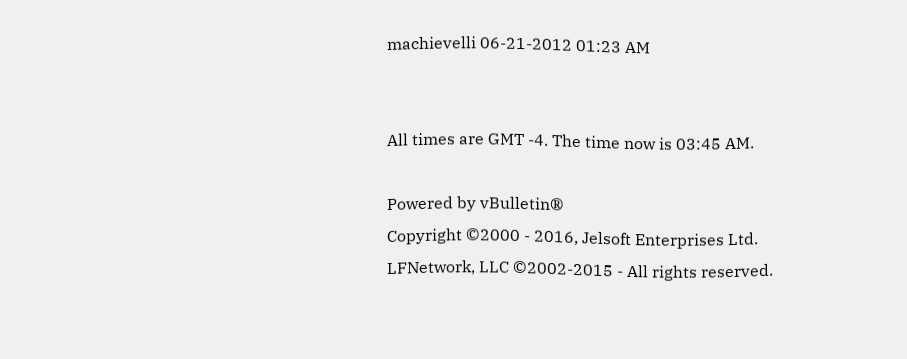machievelli 06-21-2012 01:23 AM


All times are GMT -4. The time now is 03:45 AM.

Powered by vBulletin®
Copyright ©2000 - 2016, Jelsoft Enterprises Ltd.
LFNetwork, LLC ©2002-2015 - All rights reserved.